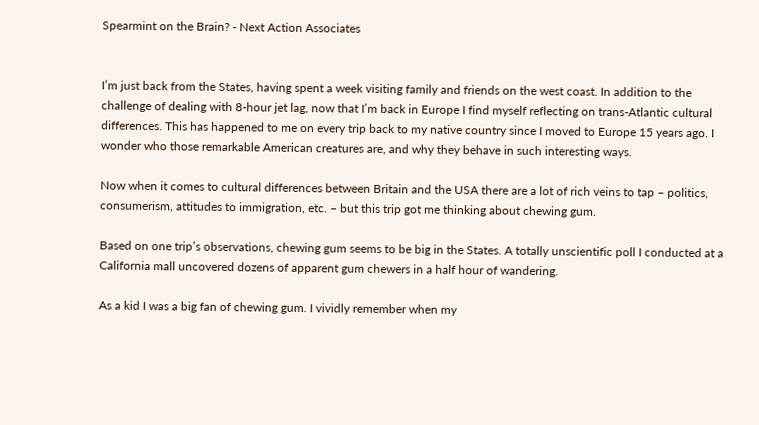Spearmint on the Brain? - Next Action Associates


I’m just back from the States, having spent a week visiting family and friends on the west coast. In addition to the challenge of dealing with 8-hour jet lag, now that I’m back in Europe I find myself reflecting on trans-Atlantic cultural differences. This has happened to me on every trip back to my native country since I moved to Europe 15 years ago. I wonder who those remarkable American creatures are, and why they behave in such interesting ways.

Now when it comes to cultural differences between Britain and the USA there are a lot of rich veins to tap – politics, consumerism, attitudes to immigration, etc. – but this trip got me thinking about chewing gum.

Based on one trip’s observations, chewing gum seems to be big in the States. A totally unscientific poll I conducted at a California mall uncovered dozens of apparent gum chewers in a half hour of wandering.

As a kid I was a big fan of chewing gum. I vividly remember when my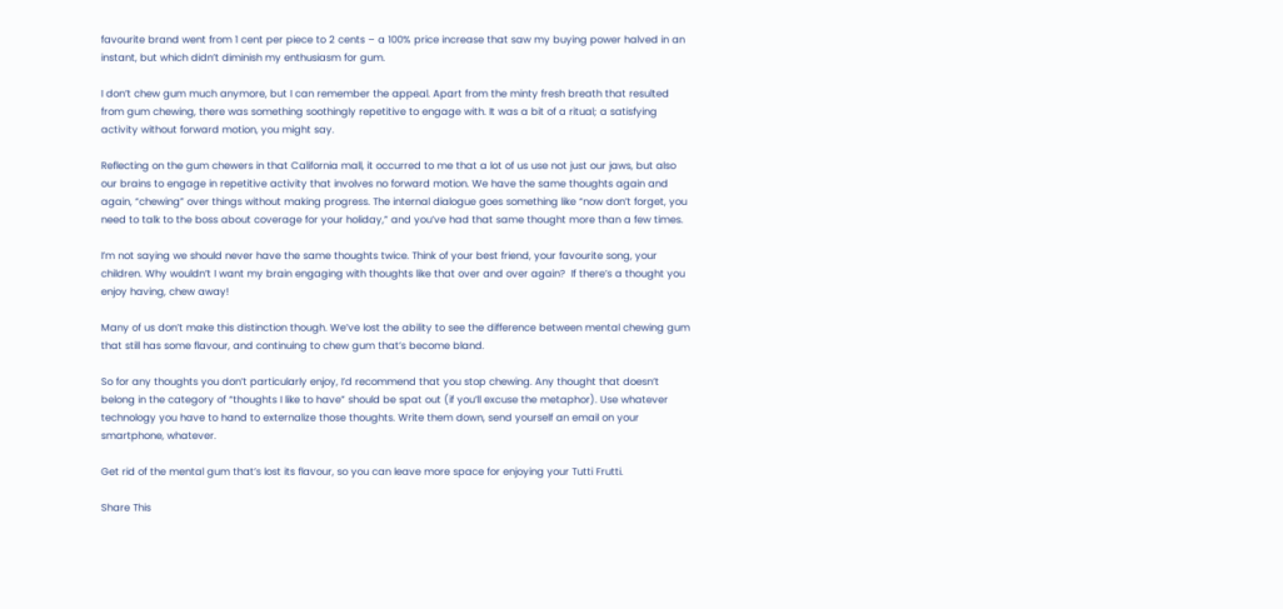favourite brand went from 1 cent per piece to 2 cents – a 100% price increase that saw my buying power halved in an instant, but which didn’t diminish my enthusiasm for gum.

I don’t chew gum much anymore, but I can remember the appeal. Apart from the minty fresh breath that resulted from gum chewing, there was something soothingly repetitive to engage with. It was a bit of a ritual; a satisfying activity without forward motion, you might say.

Reflecting on the gum chewers in that California mall, it occurred to me that a lot of us use not just our jaws, but also our brains to engage in repetitive activity that involves no forward motion. We have the same thoughts again and again, “chewing” over things without making progress. The internal dialogue goes something like “now don’t forget, you need to talk to the boss about coverage for your holiday,” and you’ve had that same thought more than a few times.

I’m not saying we should never have the same thoughts twice. Think of your best friend, your favourite song, your children. Why wouldn’t I want my brain engaging with thoughts like that over and over again?  If there’s a thought you enjoy having, chew away!

Many of us don’t make this distinction though. We’ve lost the ability to see the difference between mental chewing gum that still has some flavour, and continuing to chew gum that’s become bland.

So for any thoughts you don’t particularly enjoy, I’d recommend that you stop chewing. Any thought that doesn’t belong in the category of “thoughts I like to have” should be spat out (if you’ll excuse the metaphor). Use whatever technology you have to hand to externalize those thoughts. Write them down, send yourself an email on your smartphone, whatever.

Get rid of the mental gum that’s lost its flavour, so you can leave more space for enjoying your Tutti Frutti.

Share This